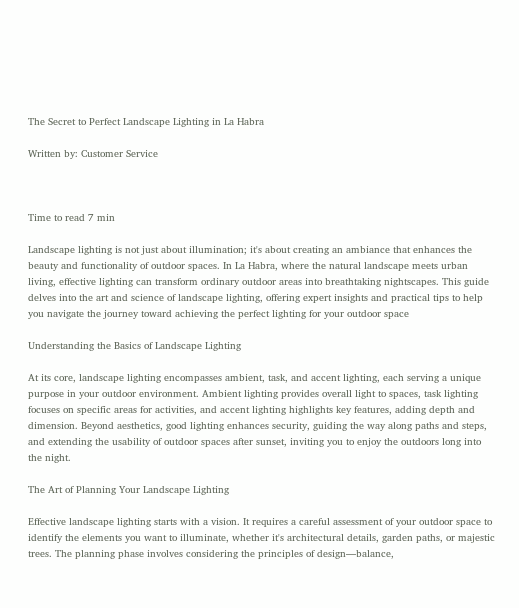The Secret to Perfect Landscape Lighting in La Habra

Written by: Customer Service



Time to read 7 min

Landscape lighting is not just about illumination; it's about creating an ambiance that enhances the beauty and functionality of outdoor spaces. In La Habra, where the natural landscape meets urban living, effective lighting can transform ordinary outdoor areas into breathtaking nightscapes. This guide delves into the art and science of landscape lighting, offering expert insights and practical tips to help you navigate the journey toward achieving the perfect lighting for your outdoor space

Understanding the Basics of Landscape Lighting

At its core, landscape lighting encompasses ambient, task, and accent lighting, each serving a unique purpose in your outdoor environment. Ambient lighting provides overall light to spaces, task lighting focuses on specific areas for activities, and accent lighting highlights key features, adding depth and dimension. Beyond aesthetics, good lighting enhances security, guiding the way along paths and steps, and extending the usability of outdoor spaces after sunset, inviting you to enjoy the outdoors long into the night.

The Art of Planning Your Landscape Lighting

Effective landscape lighting starts with a vision. It requires a careful assessment of your outdoor space to identify the elements you want to illuminate, whether it's architectural details, garden paths, or majestic trees. The planning phase involves considering the principles of design—balance,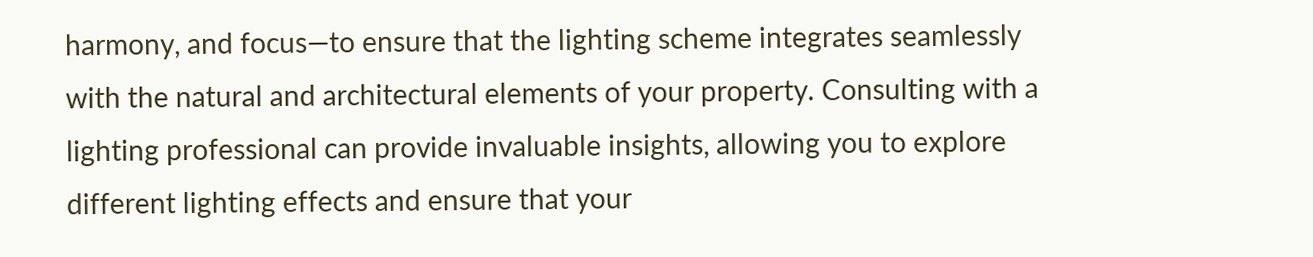harmony, and focus—to ensure that the lighting scheme integrates seamlessly with the natural and architectural elements of your property. Consulting with a lighting professional can provide invaluable insights, allowing you to explore different lighting effects and ensure that your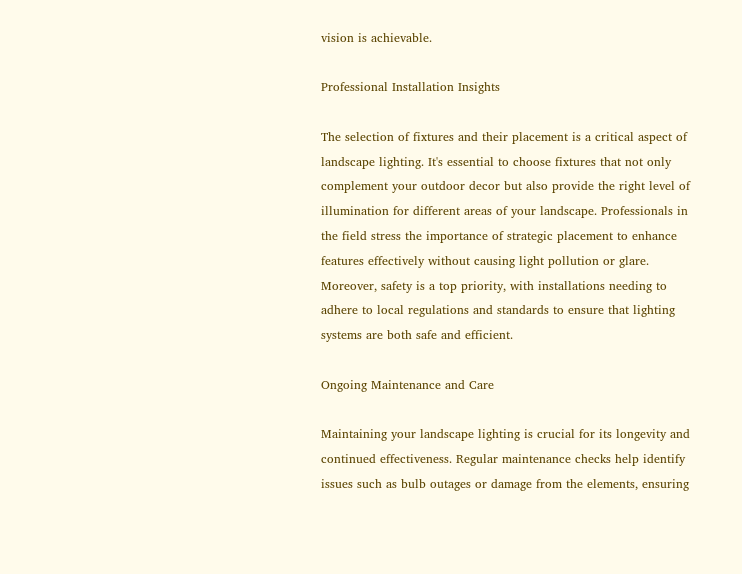vision is achievable.

Professional Installation Insights

The selection of fixtures and their placement is a critical aspect of landscape lighting. It's essential to choose fixtures that not only complement your outdoor decor but also provide the right level of illumination for different areas of your landscape. Professionals in the field stress the importance of strategic placement to enhance features effectively without causing light pollution or glare. Moreover, safety is a top priority, with installations needing to adhere to local regulations and standards to ensure that lighting systems are both safe and efficient.

Ongoing Maintenance and Care

Maintaining your landscape lighting is crucial for its longevity and continued effectiveness. Regular maintenance checks help identify issues such as bulb outages or damage from the elements, ensuring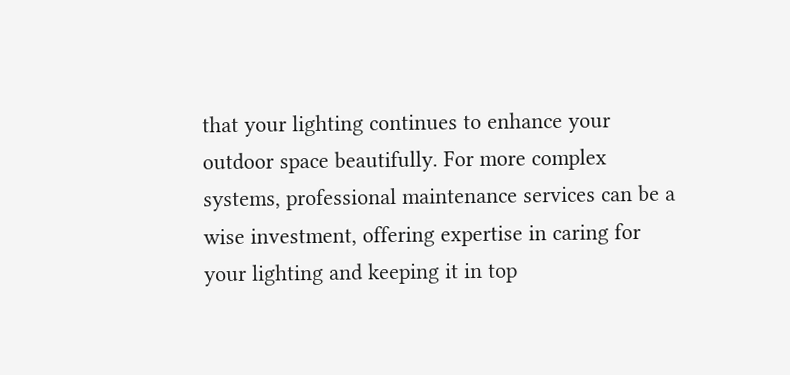that your lighting continues to enhance your outdoor space beautifully. For more complex systems, professional maintenance services can be a wise investment, offering expertise in caring for your lighting and keeping it in top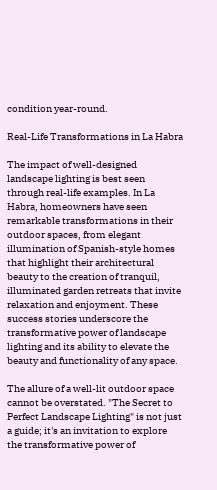condition year-round.

Real-Life Transformations in La Habra

The impact of well-designed landscape lighting is best seen through real-life examples. In La Habra, homeowners have seen remarkable transformations in their outdoor spaces, from elegant illumination of Spanish-style homes that highlight their architectural beauty to the creation of tranquil, illuminated garden retreats that invite relaxation and enjoyment. These success stories underscore the transformative power of landscape lighting and its ability to elevate the beauty and functionality of any space.

The allure of a well-lit outdoor space cannot be overstated. "The Secret to Perfect Landscape Lighting" is not just a guide; it's an invitation to explore the transformative power of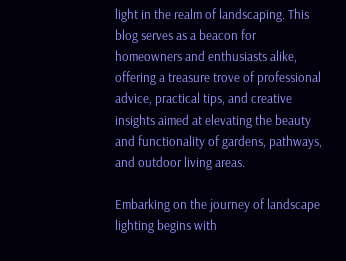light in the realm of landscaping. This blog serves as a beacon for homeowners and enthusiasts alike, offering a treasure trove of professional advice, practical tips, and creative insights aimed at elevating the beauty and functionality of gardens, pathways, and outdoor living areas.

Embarking on the journey of landscape lighting begins with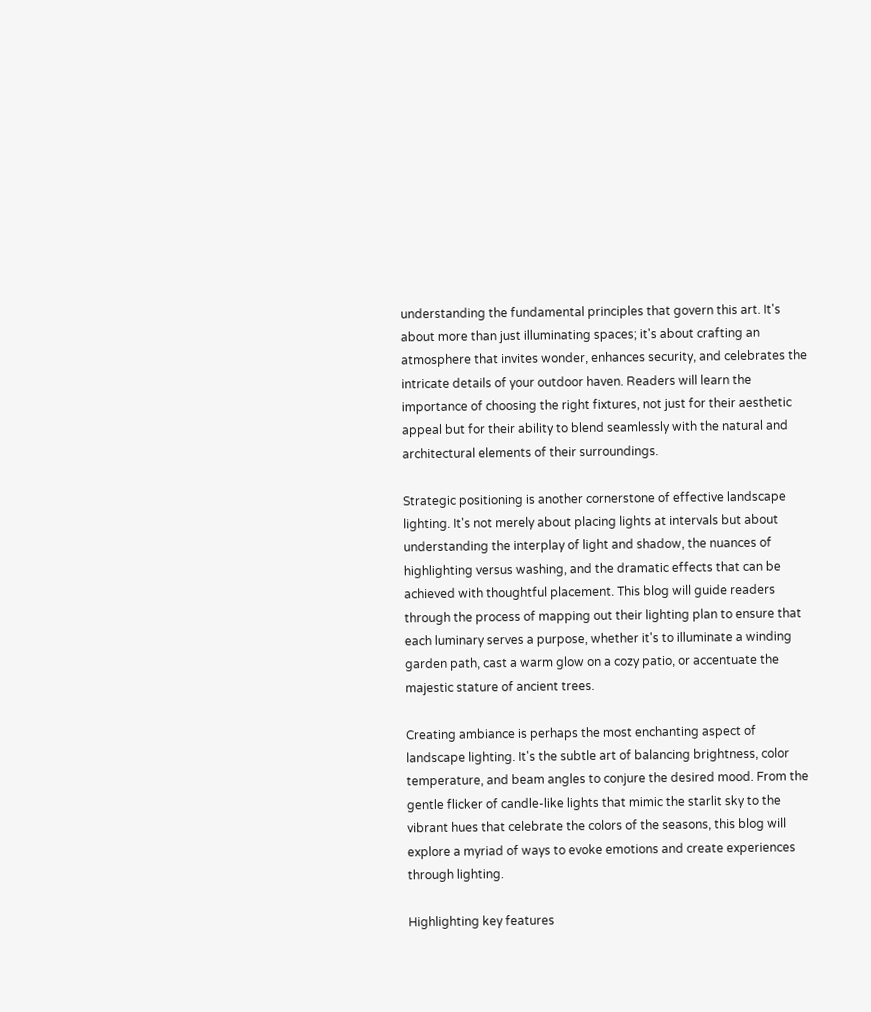understanding the fundamental principles that govern this art. It's about more than just illuminating spaces; it's about crafting an atmosphere that invites wonder, enhances security, and celebrates the intricate details of your outdoor haven. Readers will learn the importance of choosing the right fixtures, not just for their aesthetic appeal but for their ability to blend seamlessly with the natural and architectural elements of their surroundings.

Strategic positioning is another cornerstone of effective landscape lighting. It's not merely about placing lights at intervals but about understanding the interplay of light and shadow, the nuances of highlighting versus washing, and the dramatic effects that can be achieved with thoughtful placement. This blog will guide readers through the process of mapping out their lighting plan to ensure that each luminary serves a purpose, whether it's to illuminate a winding garden path, cast a warm glow on a cozy patio, or accentuate the majestic stature of ancient trees.

Creating ambiance is perhaps the most enchanting aspect of landscape lighting. It's the subtle art of balancing brightness, color temperature, and beam angles to conjure the desired mood. From the gentle flicker of candle-like lights that mimic the starlit sky to the vibrant hues that celebrate the colors of the seasons, this blog will explore a myriad of ways to evoke emotions and create experiences through lighting.

Highlighting key features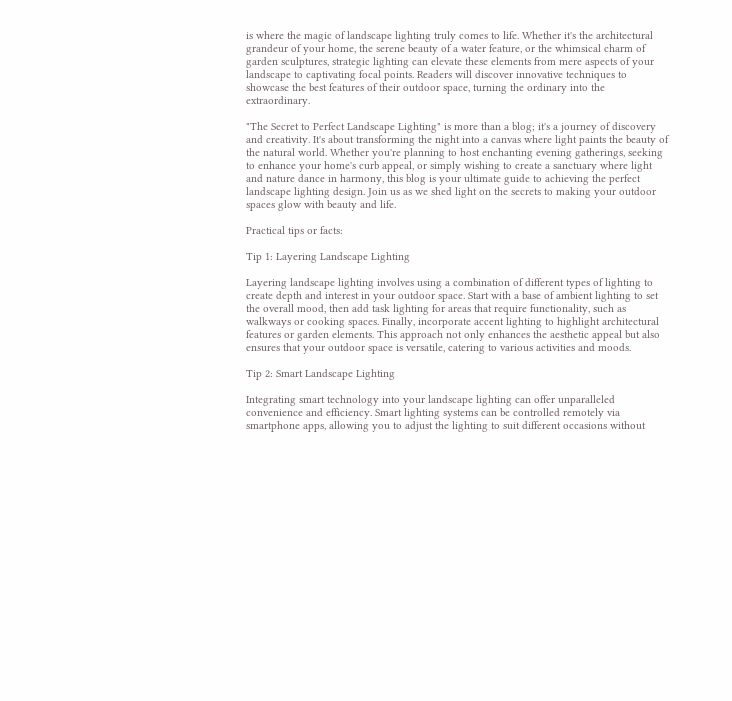is where the magic of landscape lighting truly comes to life. Whether it's the architectural grandeur of your home, the serene beauty of a water feature, or the whimsical charm of garden sculptures, strategic lighting can elevate these elements from mere aspects of your landscape to captivating focal points. Readers will discover innovative techniques to showcase the best features of their outdoor space, turning the ordinary into the extraordinary.

"The Secret to Perfect Landscape Lighting" is more than a blog; it's a journey of discovery and creativity. It's about transforming the night into a canvas where light paints the beauty of the natural world. Whether you're planning to host enchanting evening gatherings, seeking to enhance your home's curb appeal, or simply wishing to create a sanctuary where light and nature dance in harmony, this blog is your ultimate guide to achieving the perfect landscape lighting design. Join us as we shed light on the secrets to making your outdoor spaces glow with beauty and life.

Practical tips or facts:

Tip 1: Layering Landscape Lighting

Layering landscape lighting involves using a combination of different types of lighting to create depth and interest in your outdoor space. Start with a base of ambient lighting to set the overall mood, then add task lighting for areas that require functionality, such as walkways or cooking spaces. Finally, incorporate accent lighting to highlight architectural features or garden elements. This approach not only enhances the aesthetic appeal but also ensures that your outdoor space is versatile, catering to various activities and moods.

Tip 2: Smart Landscape Lighting

Integrating smart technology into your landscape lighting can offer unparalleled convenience and efficiency. Smart lighting systems can be controlled remotely via smartphone apps, allowing you to adjust the lighting to suit different occasions without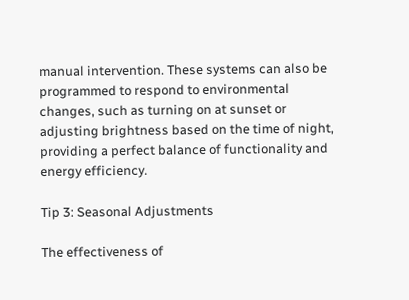manual intervention. These systems can also be programmed to respond to environmental changes, such as turning on at sunset or adjusting brightness based on the time of night, providing a perfect balance of functionality and energy efficiency.

Tip 3: Seasonal Adjustments

The effectiveness of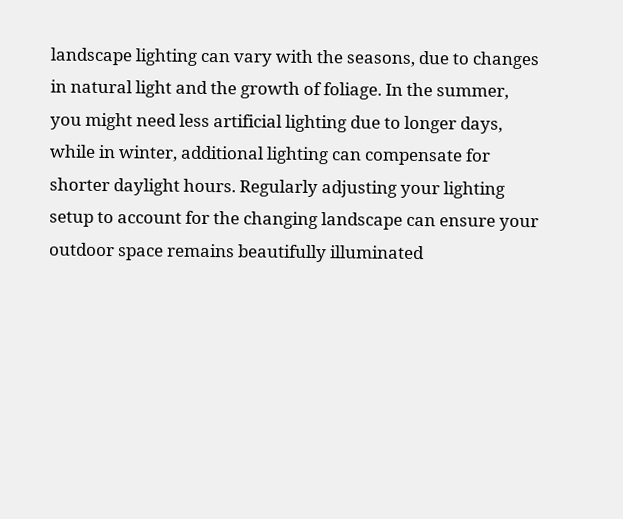landscape lighting can vary with the seasons, due to changes in natural light and the growth of foliage. In the summer, you might need less artificial lighting due to longer days, while in winter, additional lighting can compensate for shorter daylight hours. Regularly adjusting your lighting setup to account for the changing landscape can ensure your outdoor space remains beautifully illuminated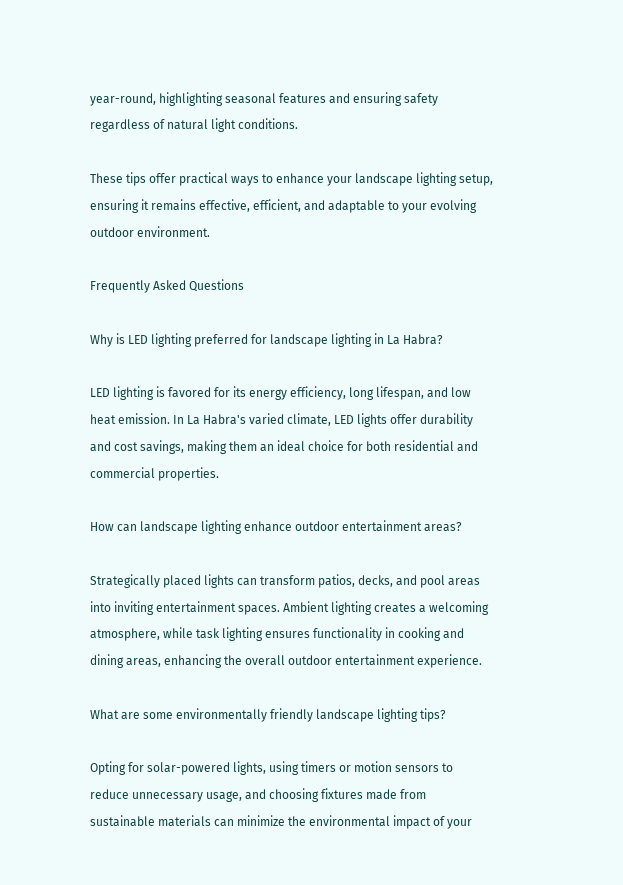year-round, highlighting seasonal features and ensuring safety regardless of natural light conditions.

These tips offer practical ways to enhance your landscape lighting setup, ensuring it remains effective, efficient, and adaptable to your evolving outdoor environment.

Frequently Asked Questions

Why is LED lighting preferred for landscape lighting in La Habra?

LED lighting is favored for its energy efficiency, long lifespan, and low heat emission. In La Habra's varied climate, LED lights offer durability and cost savings, making them an ideal choice for both residential and commercial properties.

How can landscape lighting enhance outdoor entertainment areas?

Strategically placed lights can transform patios, decks, and pool areas into inviting entertainment spaces. Ambient lighting creates a welcoming atmosphere, while task lighting ensures functionality in cooking and dining areas, enhancing the overall outdoor entertainment experience.

What are some environmentally friendly landscape lighting tips?

Opting for solar-powered lights, using timers or motion sensors to reduce unnecessary usage, and choosing fixtures made from sustainable materials can minimize the environmental impact of your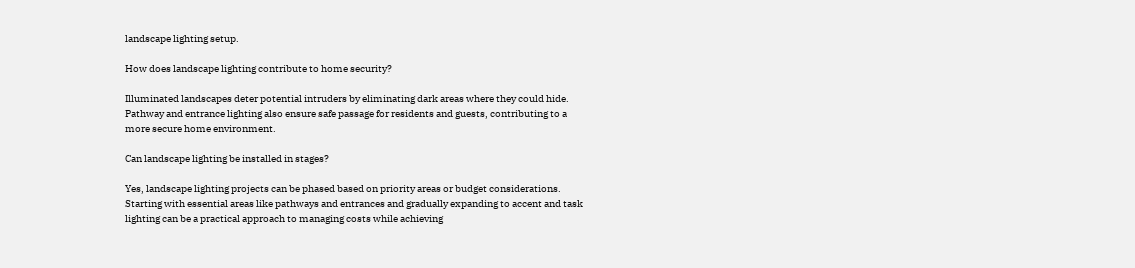landscape lighting setup.

How does landscape lighting contribute to home security?

Illuminated landscapes deter potential intruders by eliminating dark areas where they could hide. Pathway and entrance lighting also ensure safe passage for residents and guests, contributing to a more secure home environment.

Can landscape lighting be installed in stages?

Yes, landscape lighting projects can be phased based on priority areas or budget considerations. Starting with essential areas like pathways and entrances and gradually expanding to accent and task lighting can be a practical approach to managing costs while achieving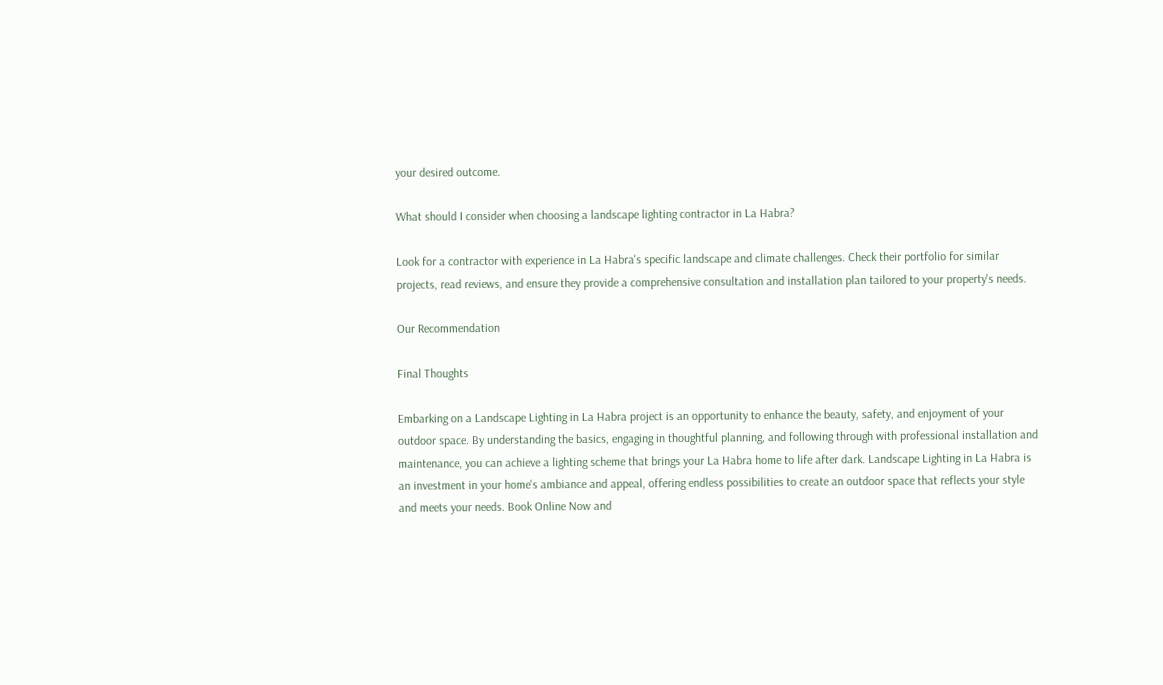your desired outcome.

What should I consider when choosing a landscape lighting contractor in La Habra?

Look for a contractor with experience in La Habra's specific landscape and climate challenges. Check their portfolio for similar projects, read reviews, and ensure they provide a comprehensive consultation and installation plan tailored to your property's needs.

Our Recommendation

Final Thoughts

Embarking on a Landscape Lighting in La Habra project is an opportunity to enhance the beauty, safety, and enjoyment of your outdoor space. By understanding the basics, engaging in thoughtful planning, and following through with professional installation and maintenance, you can achieve a lighting scheme that brings your La Habra home to life after dark. Landscape Lighting in La Habra is an investment in your home's ambiance and appeal, offering endless possibilities to create an outdoor space that reflects your style and meets your needs. Book Online Now and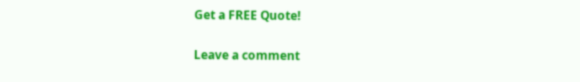Get a FREE Quote!

Leave a comment